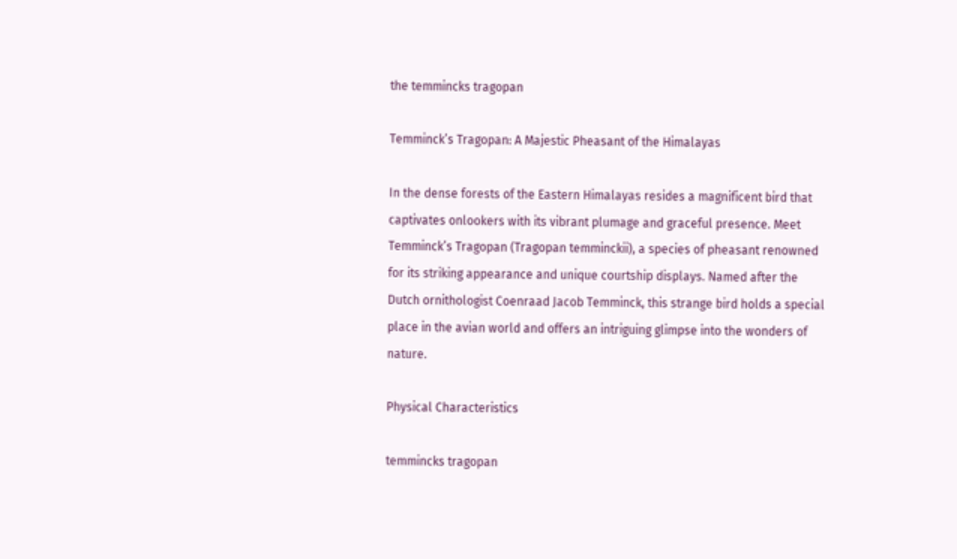the temmincks tragopan

Temminck’s Tragopan: A Majestic Pheasant of the Himalayas

In the dense forests of the Eastern Himalayas resides a magnificent bird that captivates onlookers with its vibrant plumage and graceful presence. Meet Temminck’s Tragopan (Tragopan temminckii), a species of pheasant renowned for its striking appearance and unique courtship displays. Named after the Dutch ornithologist Coenraad Jacob Temminck, this strange bird holds a special place in the avian world and offers an intriguing glimpse into the wonders of nature.

Physical Characteristics

temmincks tragopan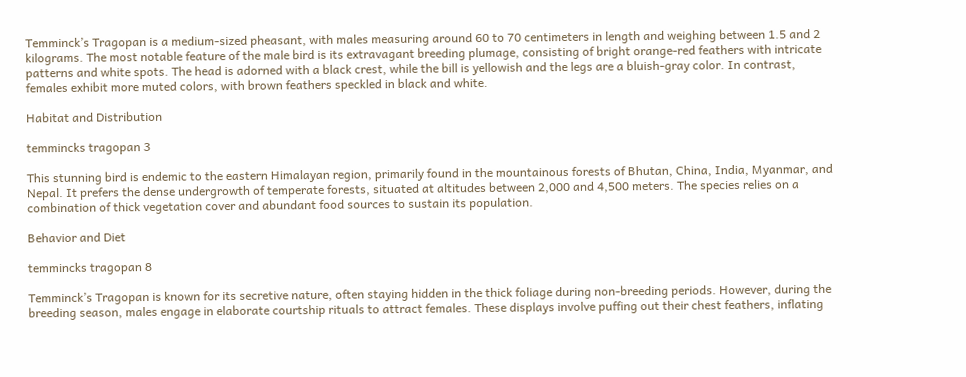Temminck’s Tragopan is a medium-sized pheasant, with males measuring around 60 to 70 centimeters in length and weighing between 1.5 and 2 kilograms. The most notable feature of the male bird is its extravagant breeding plumage, consisting of bright orange-red feathers with intricate patterns and white spots. The head is adorned with a black crest, while the bill is yellowish and the legs are a bluish-gray color. In contrast, females exhibit more muted colors, with brown feathers speckled in black and white.

Habitat and Distribution

temmincks tragopan 3

This stunning bird is endemic to the eastern Himalayan region, primarily found in the mountainous forests of Bhutan, China, India, Myanmar, and Nepal. It prefers the dense undergrowth of temperate forests, situated at altitudes between 2,000 and 4,500 meters. The species relies on a combination of thick vegetation cover and abundant food sources to sustain its population.

Behavior and Diet

temmincks tragopan 8

Temminck’s Tragopan is known for its secretive nature, often staying hidden in the thick foliage during non-breeding periods. However, during the breeding season, males engage in elaborate courtship rituals to attract females. These displays involve puffing out their chest feathers, inflating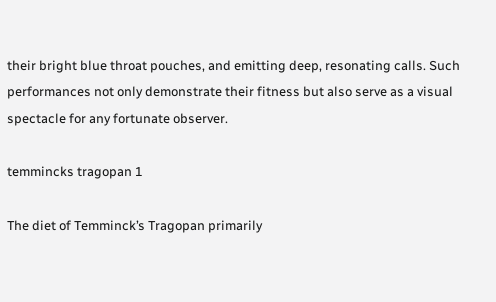their bright blue throat pouches, and emitting deep, resonating calls. Such performances not only demonstrate their fitness but also serve as a visual spectacle for any fortunate observer.

temmincks tragopan 1

The diet of Temminck’s Tragopan primarily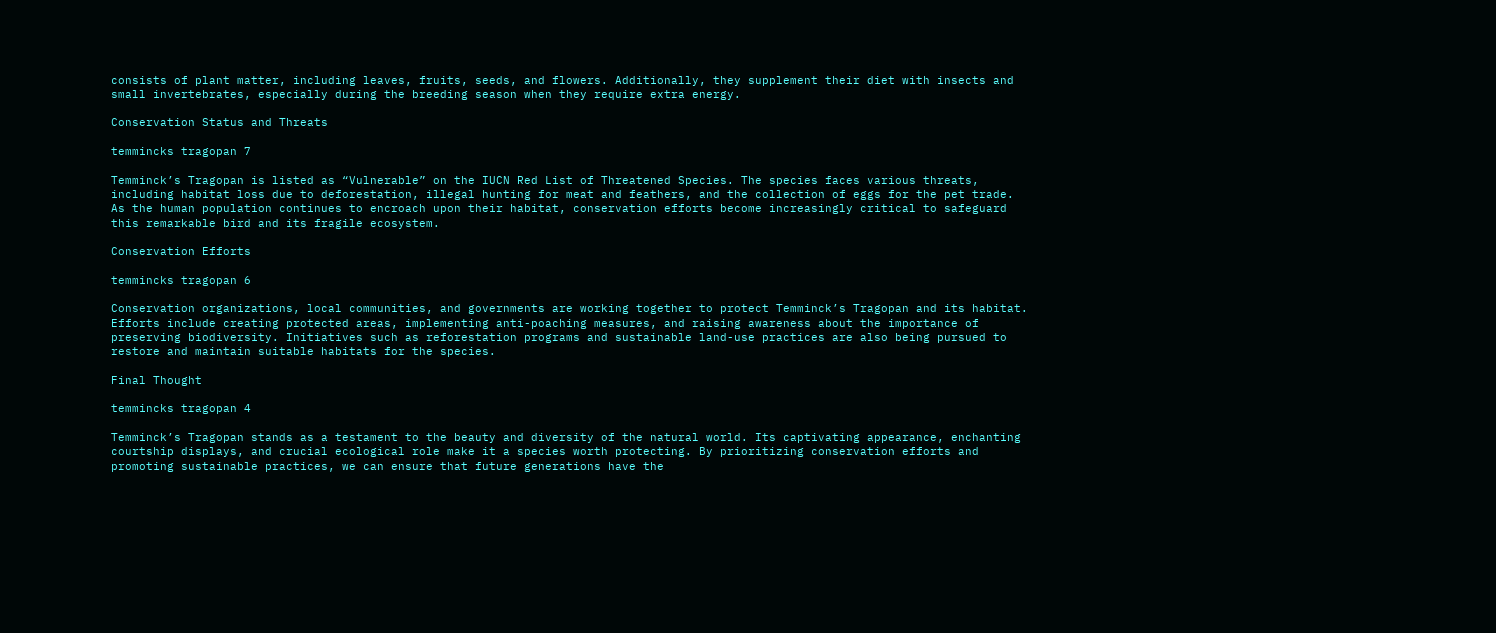consists of plant matter, including leaves, fruits, seeds, and flowers. Additionally, they supplement their diet with insects and small invertebrates, especially during the breeding season when they require extra energy.

Conservation Status and Threats

temmincks tragopan 7

Temminck’s Tragopan is listed as “Vulnerable” on the IUCN Red List of Threatened Species. The species faces various threats, including habitat loss due to deforestation, illegal hunting for meat and feathers, and the collection of eggs for the pet trade. As the human population continues to encroach upon their habitat, conservation efforts become increasingly critical to safeguard this remarkable bird and its fragile ecosystem.

Conservation Efforts

temmincks tragopan 6

Conservation organizations, local communities, and governments are working together to protect Temminck’s Tragopan and its habitat. Efforts include creating protected areas, implementing anti-poaching measures, and raising awareness about the importance of preserving biodiversity. Initiatives such as reforestation programs and sustainable land-use practices are also being pursued to restore and maintain suitable habitats for the species.

Final Thought

temmincks tragopan 4

Temminck’s Tragopan stands as a testament to the beauty and diversity of the natural world. Its captivating appearance, enchanting courtship displays, and crucial ecological role make it a species worth protecting. By prioritizing conservation efforts and promoting sustainable practices, we can ensure that future generations have the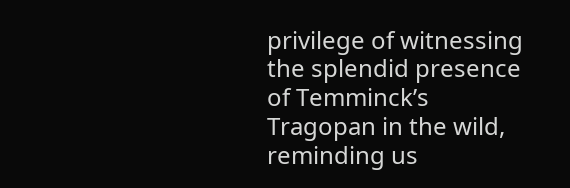privilege of witnessing the splendid presence of Temminck’s Tragopan in the wild, reminding us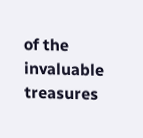of the invaluable treasures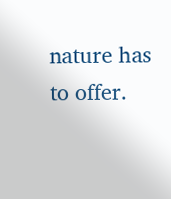nature has to offer.